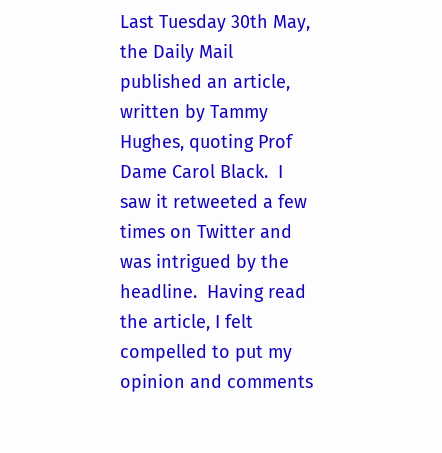Last Tuesday 30th May, the Daily Mail published an article,  written by Tammy Hughes, quoting Prof Dame Carol Black.  I saw it retweeted a few times on Twitter and was intrigued by the headline.  Having read the article, I felt compelled to put my opinion and comments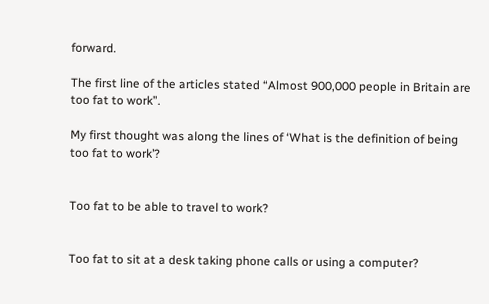forward.

The first line of the articles stated “Almost 900,000 people in Britain are too fat to work”.

My first thought was along the lines of ‘What is the definition of being too fat to work’?


Too fat to be able to travel to work?


Too fat to sit at a desk taking phone calls or using a computer?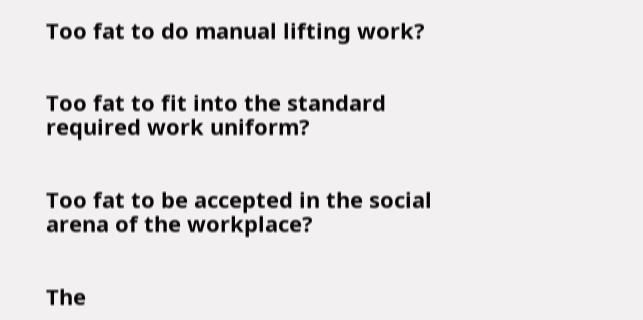Too fat to do manual lifting work?


Too fat to fit into the standard required work uniform?


Too fat to be accepted in the social arena of the workplace?


The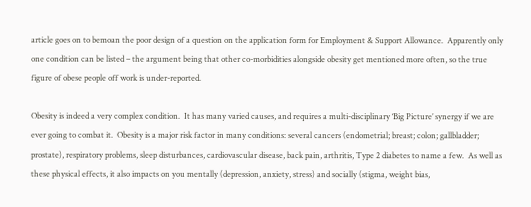article goes on to bemoan the poor design of a question on the application form for Employment & Support Allowance.  Apparently only one condition can be listed – the argument being that other co-morbidities alongside obesity get mentioned more often, so the true figure of obese people off work is under-reported.

Obesity is indeed a very complex condition.  It has many varied causes, and requires a multi-disciplinary ‘Big Picture’ synergy if we are ever going to combat it.  Obesity is a major risk factor in many conditions: several cancers (endometrial; breast; colon; gallbladder; prostate), respiratory problems, sleep disturbances, cardiovascular disease, back pain, arthritis, Type 2 diabetes to name a few.  As well as these physical effects, it also impacts on you mentally (depression, anxiety, stress) and socially (stigma, weight bias,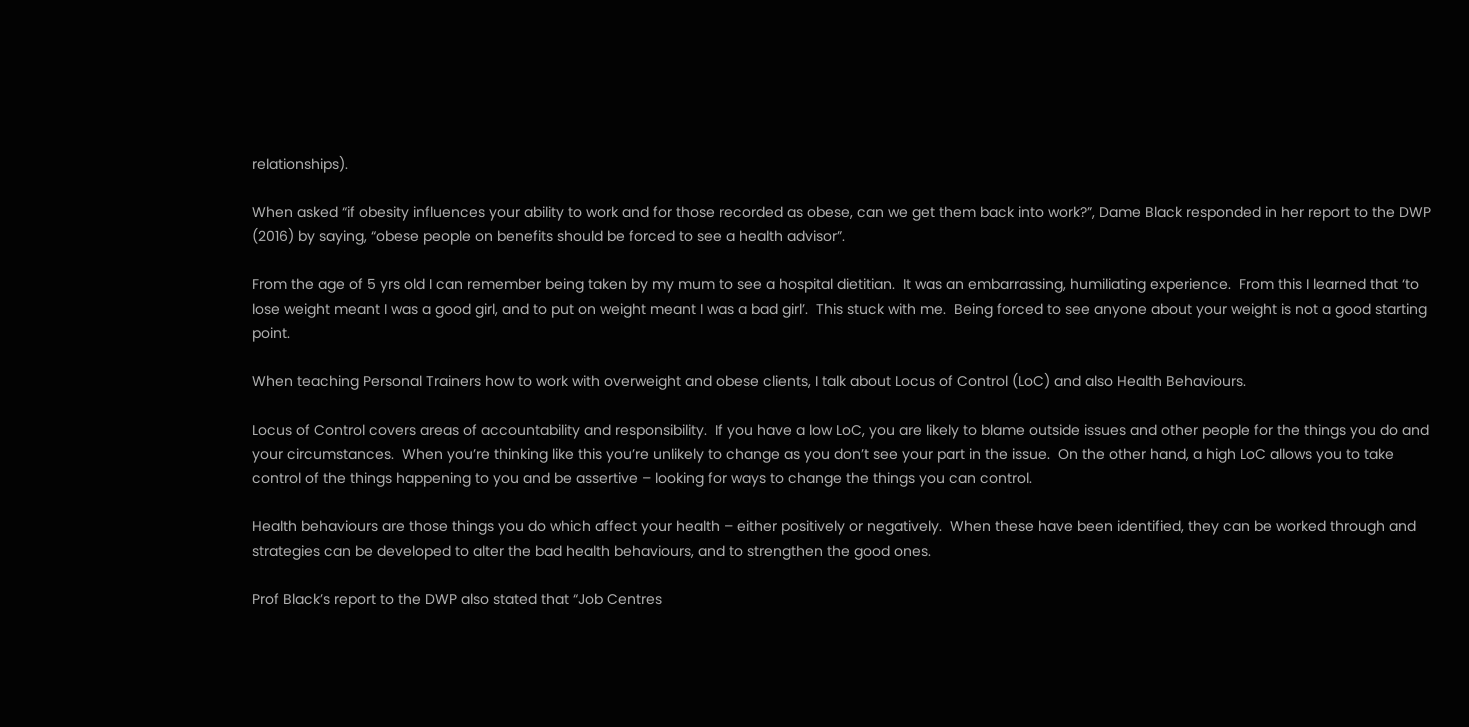relationships).

When asked “if obesity influences your ability to work and for those recorded as obese, can we get them back into work?”, Dame Black responded in her report to the DWP (2016) by saying, “obese people on benefits should be forced to see a health advisor”.

From the age of 5 yrs old I can remember being taken by my mum to see a hospital dietitian.  It was an embarrassing, humiliating experience.  From this I learned that ‘to lose weight meant I was a good girl, and to put on weight meant I was a bad girl’.  This stuck with me.  Being forced to see anyone about your weight is not a good starting point.

When teaching Personal Trainers how to work with overweight and obese clients, I talk about Locus of Control (LoC) and also Health Behaviours.

Locus of Control covers areas of accountability and responsibility.  If you have a low LoC, you are likely to blame outside issues and other people for the things you do and your circumstances.  When you’re thinking like this you’re unlikely to change as you don’t see your part in the issue.  On the other hand, a high LoC allows you to take control of the things happening to you and be assertive – looking for ways to change the things you can control.

Health behaviours are those things you do which affect your health – either positively or negatively.  When these have been identified, they can be worked through and strategies can be developed to alter the bad health behaviours, and to strengthen the good ones.

Prof Black’s report to the DWP also stated that “Job Centres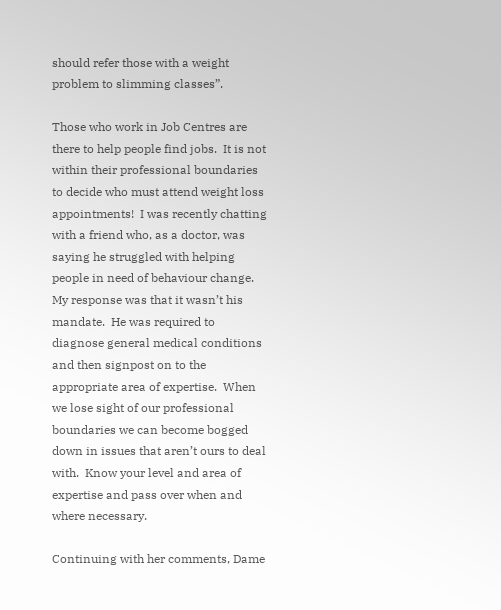should refer those with a weight problem to slimming classes”.

Those who work in Job Centres are there to help people find jobs.  It is not within their professional boundaries to decide who must attend weight loss appointments!  I was recently chatting with a friend who, as a doctor, was saying he struggled with helping people in need of behaviour change.  My response was that it wasn’t his mandate.  He was required to diagnose general medical conditions and then signpost on to the appropriate area of expertise.  When we lose sight of our professional boundaries we can become bogged down in issues that aren’t ours to deal with.  Know your level and area of expertise and pass over when and where necessary.

Continuing with her comments, Dame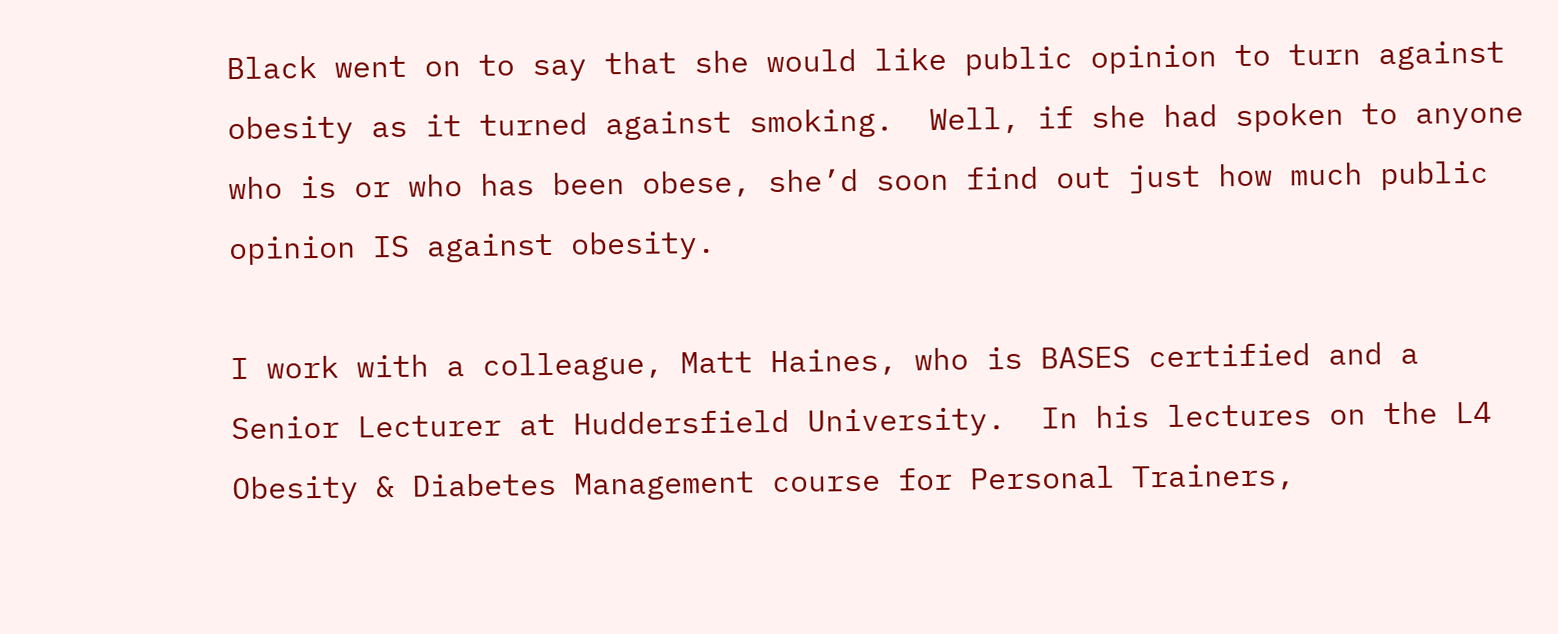Black went on to say that she would like public opinion to turn against obesity as it turned against smoking.  Well, if she had spoken to anyone who is or who has been obese, she’d soon find out just how much public opinion IS against obesity.

I work with a colleague, Matt Haines, who is BASES certified and a Senior Lecturer at Huddersfield University.  In his lectures on the L4 Obesity & Diabetes Management course for Personal Trainers,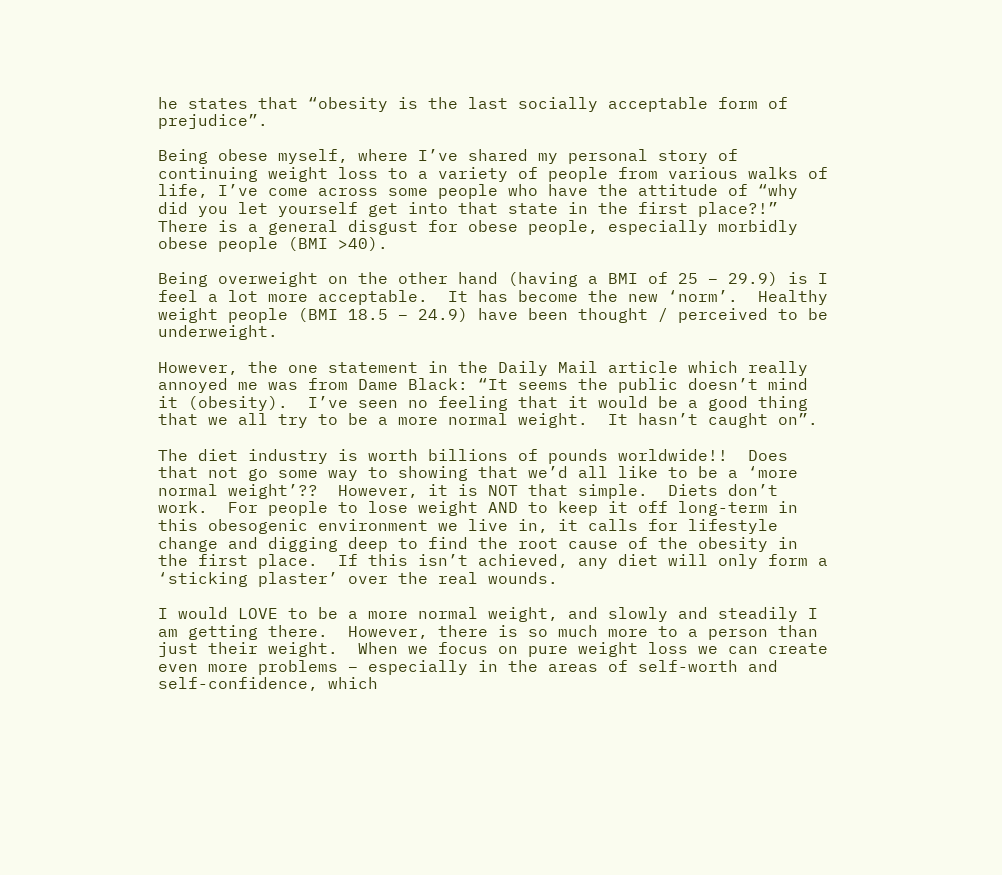he states that “obesity is the last socially acceptable form of prejudice”.

Being obese myself, where I’ve shared my personal story of continuing weight loss to a variety of people from various walks of life, I’ve come across some people who have the attitude of “why did you let yourself get into that state in the first place?!” There is a general disgust for obese people, especially morbidly obese people (BMI >40).

Being overweight on the other hand (having a BMI of 25 – 29.9) is I feel a lot more acceptable.  It has become the new ‘norm’.  Healthy weight people (BMI 18.5 – 24.9) have been thought / perceived to be underweight.

However, the one statement in the Daily Mail article which really annoyed me was from Dame Black: “It seems the public doesn’t mind it (obesity).  I’ve seen no feeling that it would be a good thing that we all try to be a more normal weight.  It hasn’t caught on”.

The diet industry is worth billions of pounds worldwide!!  Does that not go some way to showing that we’d all like to be a ‘more normal weight’??  However, it is NOT that simple.  Diets don’t work.  For people to lose weight AND to keep it off long-term in this obesogenic environment we live in, it calls for lifestyle change and digging deep to find the root cause of the obesity in the first place.  If this isn’t achieved, any diet will only form a ‘sticking plaster’ over the real wounds.

I would LOVE to be a more normal weight, and slowly and steadily I am getting there.  However, there is so much more to a person than just their weight.  When we focus on pure weight loss we can create even more problems – especially in the areas of self-worth and self-confidence, which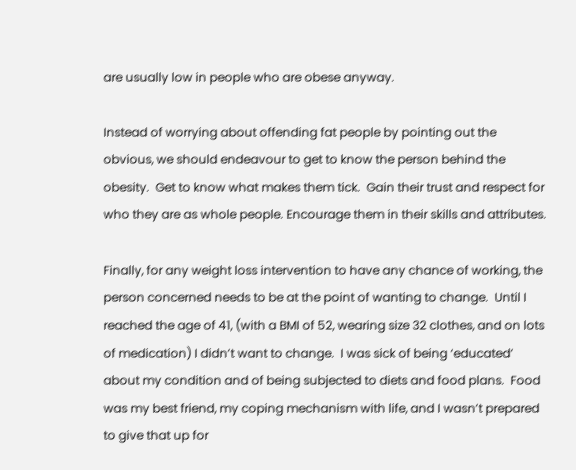are usually low in people who are obese anyway.

Instead of worrying about offending fat people by pointing out the obvious, we should endeavour to get to know the person behind the obesity.  Get to know what makes them tick.  Gain their trust and respect for who they are as whole people. Encourage them in their skills and attributes.

Finally, for any weight loss intervention to have any chance of working, the person concerned needs to be at the point of wanting to change.  Until I reached the age of 41, (with a BMI of 52, wearing size 32 clothes, and on lots of medication) I didn’t want to change.  I was sick of being ‘educated’ about my condition and of being subjected to diets and food plans.  Food was my best friend, my coping mechanism with life, and I wasn’t prepared to give that up for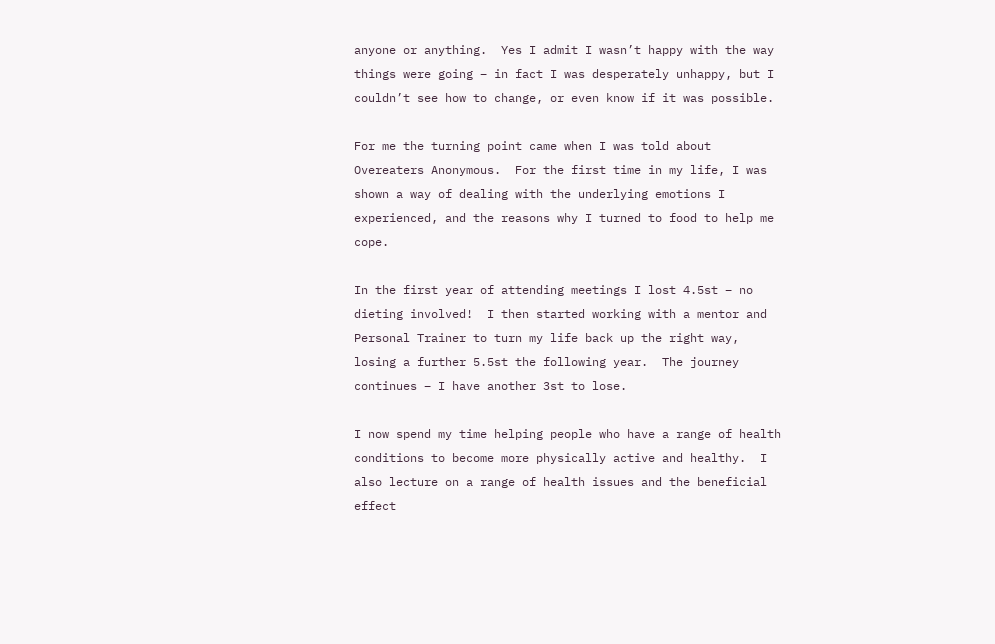anyone or anything.  Yes I admit I wasn’t happy with the way things were going – in fact I was desperately unhappy, but I couldn’t see how to change, or even know if it was possible.

For me the turning point came when I was told about Overeaters Anonymous.  For the first time in my life, I was shown a way of dealing with the underlying emotions I experienced, and the reasons why I turned to food to help me cope.

In the first year of attending meetings I lost 4.5st – no dieting involved!  I then started working with a mentor and Personal Trainer to turn my life back up the right way, losing a further 5.5st the following year.  The journey continues – I have another 3st to lose.

I now spend my time helping people who have a range of health conditions to become more physically active and healthy.  I also lecture on a range of health issues and the beneficial effect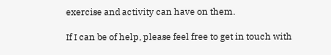exercise and activity can have on them.

If I can be of help, please feel free to get in touch with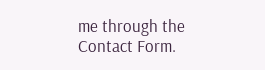me through the Contact Form.